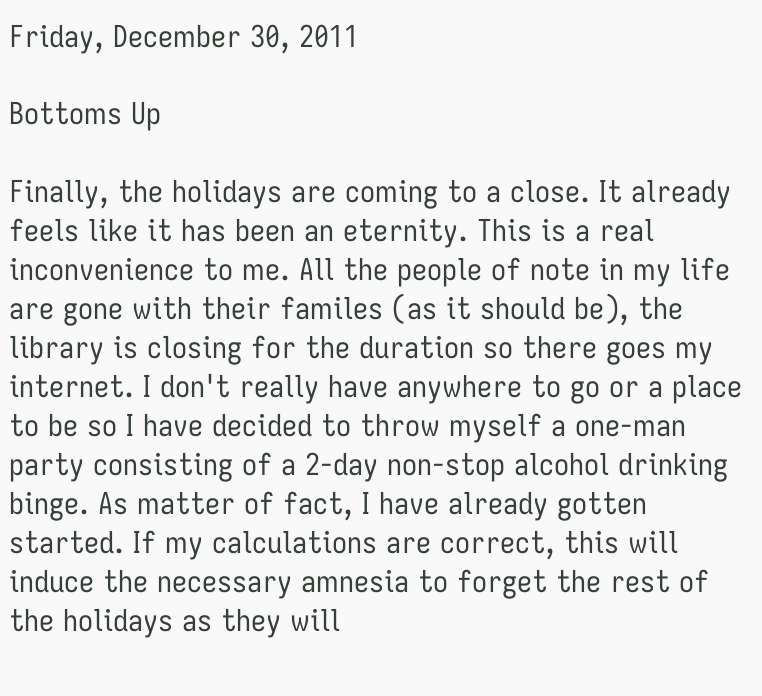Friday, December 30, 2011

Bottoms Up

Finally, the holidays are coming to a close. It already feels like it has been an eternity. This is a real inconvenience to me. All the people of note in my life are gone with their familes (as it should be), the library is closing for the duration so there goes my internet. I don't really have anywhere to go or a place to be so I have decided to throw myself a one-man party consisting of a 2-day non-stop alcohol drinking binge. As matter of fact, I have already gotten started. If my calculations are correct, this will induce the necessary amnesia to forget the rest of the holidays as they will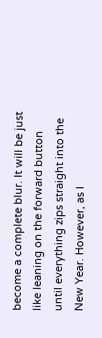become a complete blur. It will be just like leaning on the forward button until everything zips straight into the New Year. However, as I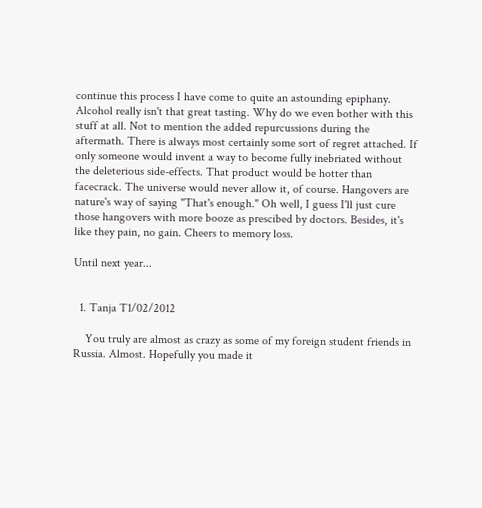continue this process I have come to quite an astounding epiphany. Alcohol really isn't that great tasting. Why do we even bother with this stuff at all. Not to mention the added repurcussions during the aftermath. There is always most certainly some sort of regret attached. If only someone would invent a way to become fully inebriated without the deleterious side-effects. That product would be hotter than facecrack. The universe would never allow it, of course. Hangovers are nature's way of saying "That's enough." Oh well, I guess I'll just cure those hangovers with more booze as prescibed by doctors. Besides, it's like they pain, no gain. Cheers to memory loss.

Until next year...


  1. Tanja T1/02/2012

    You truly are almost as crazy as some of my foreign student friends in Russia. Almost. Hopefully you made it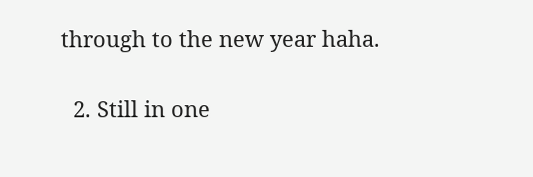through to the new year haha.

  2. Still in one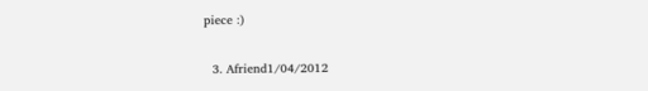piece :)

  3. Afriend1/04/2012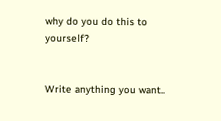why do you do this to yourself?


Write anything you want..